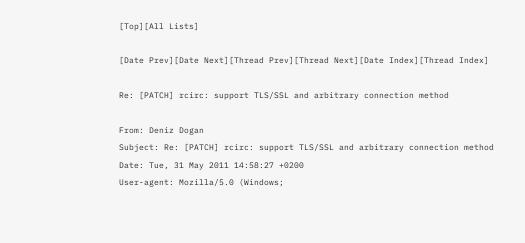[Top][All Lists]

[Date Prev][Date Next][Thread Prev][Thread Next][Date Index][Thread Index]

Re: [PATCH] rcirc: support TLS/SSL and arbitrary connection method

From: Deniz Dogan
Subject: Re: [PATCH] rcirc: support TLS/SSL and arbitrary connection method
Date: Tue, 31 May 2011 14:58:27 +0200
User-agent: Mozilla/5.0 (Windows;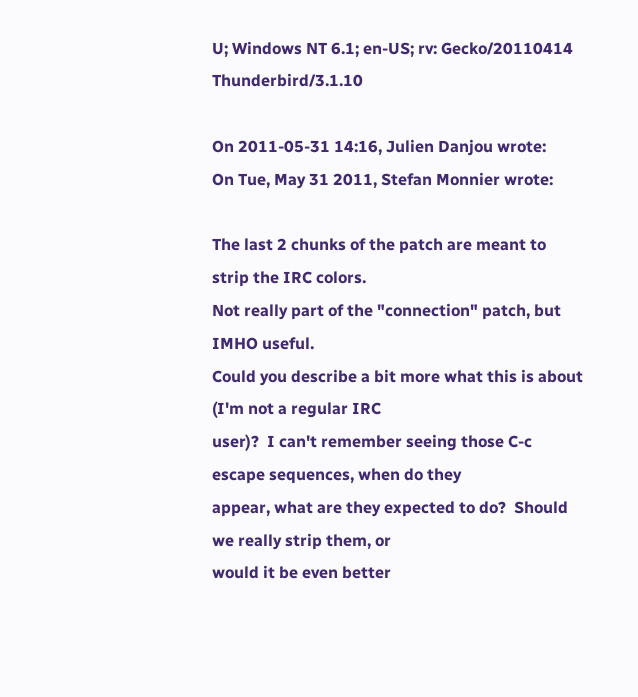U; Windows NT 6.1; en-US; rv: Gecko/20110414 Thunderbird/3.1.10

On 2011-05-31 14:16, Julien Danjou wrote:
On Tue, May 31 2011, Stefan Monnier wrote:

The last 2 chunks of the patch are meant to strip the IRC colors.
Not really part of the "connection" patch, but IMHO useful.
Could you describe a bit more what this is about (I'm not a regular IRC
user)?  I can't remember seeing those C-c escape sequences, when do they
appear, what are they expected to do?  Should we really strip them, or
would it be even better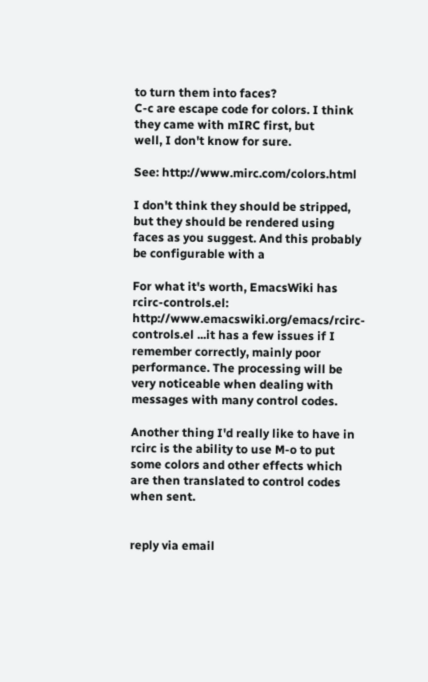to turn them into faces?
C-c are escape code for colors. I think they came with mIRC first, but
well, I don't know for sure.

See: http://www.mirc.com/colors.html

I don't think they should be stripped, but they should be rendered using
faces as you suggest. And this probably be configurable with a

For what it's worth, EmacsWiki has rcirc-controls.el: http://www.emacswiki.org/emacs/rcirc-controls.el ...it has a few issues if I remember correctly, mainly poor performance. The processing will be very noticeable when dealing with messages with many control codes.

Another thing I'd really like to have in rcirc is the ability to use M-o to put some colors and other effects which are then translated to control codes when sent.


reply via email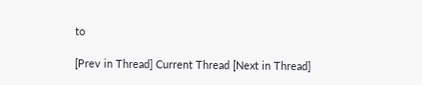to

[Prev in Thread] Current Thread [Next in Thread]